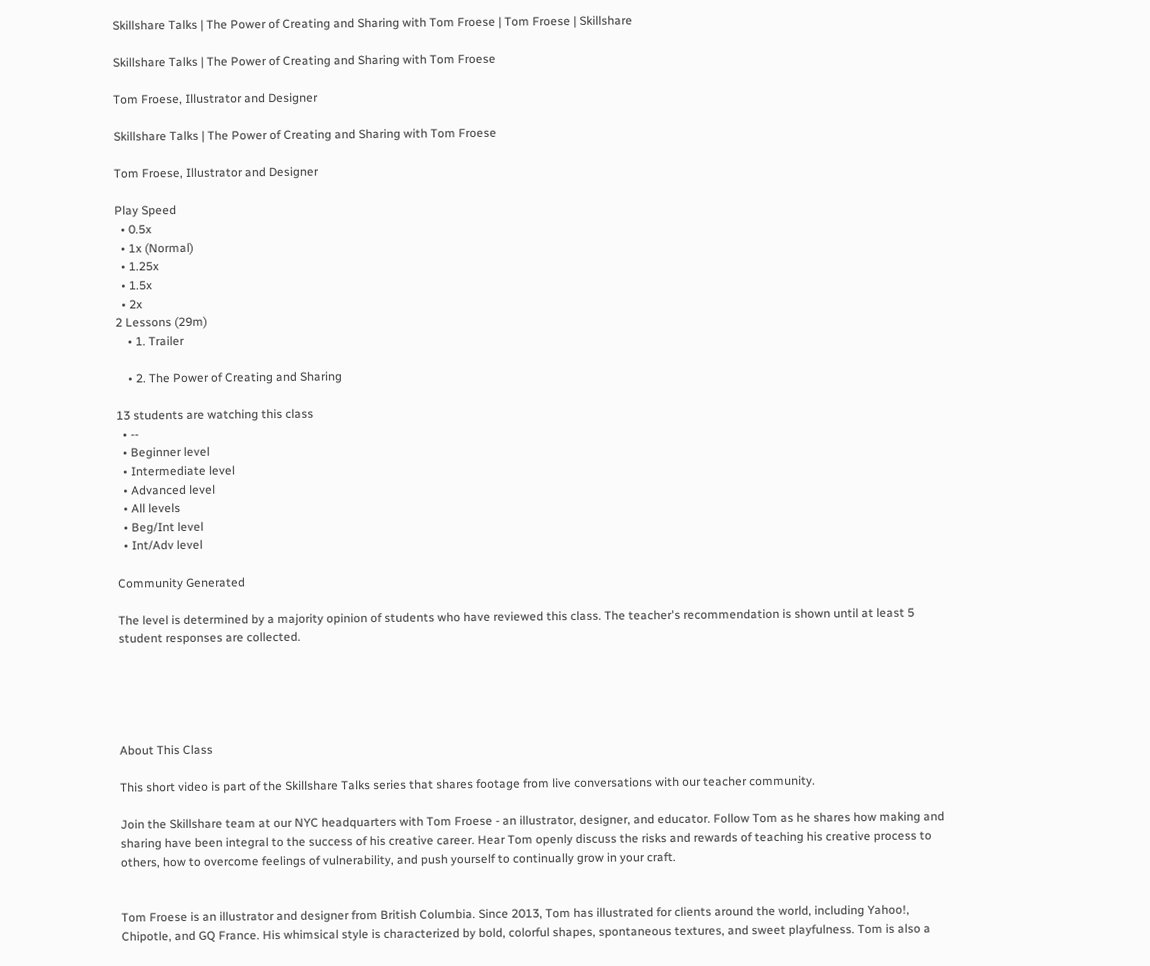Skillshare Talks | The Power of Creating and Sharing with Tom Froese | Tom Froese | Skillshare

Skillshare Talks | The Power of Creating and Sharing with Tom Froese

Tom Froese, Illustrator and Designer

Skillshare Talks | The Power of Creating and Sharing with Tom Froese

Tom Froese, Illustrator and Designer

Play Speed
  • 0.5x
  • 1x (Normal)
  • 1.25x
  • 1.5x
  • 2x
2 Lessons (29m)
    • 1. Trailer

    • 2. The Power of Creating and Sharing

13 students are watching this class
  • --
  • Beginner level
  • Intermediate level
  • Advanced level
  • All levels
  • Beg/Int level
  • Int/Adv level

Community Generated

The level is determined by a majority opinion of students who have reviewed this class. The teacher's recommendation is shown until at least 5 student responses are collected.





About This Class

This short video is part of the Skillshare Talks series that shares footage from live conversations with our teacher community.

Join the Skillshare team at our NYC headquarters with Tom Froese - an illustrator, designer, and educator. Follow Tom as he shares how making and sharing have been integral to the success of his creative career. Hear Tom openly discuss the risks and rewards of teaching his creative process to others, how to overcome feelings of vulnerability, and push yourself to continually grow in your craft.


Tom Froese is an illustrator and designer from British Columbia. Since 2013, Tom has illustrated for clients around the world, including Yahoo!, Chipotle, and GQ France. His whimsical style is characterized by bold, colorful shapes, spontaneous textures, and sweet playfulness. Tom is also a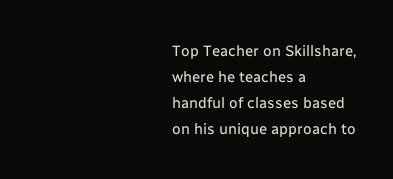Top Teacher on Skillshare, where he teaches a handful of classes based on his unique approach to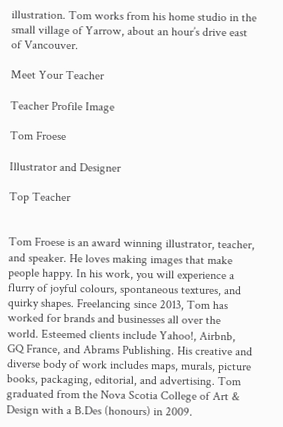illustration. Tom works from his home studio in the small village of Yarrow, about an hour’s drive east of Vancouver.

Meet Your Teacher

Teacher Profile Image

Tom Froese

Illustrator and Designer

Top Teacher


Tom Froese is an award winning illustrator, teacher, and speaker. He loves making images that make people happy. In his work, you will experience a flurry of joyful colours, spontaneous textures, and quirky shapes. Freelancing since 2013, Tom has worked for brands and businesses all over the world. Esteemed clients include Yahoo!, Airbnb, GQ France, and Abrams Publishing. His creative and diverse body of work includes maps, murals, picture books, packaging, editorial, and advertising. Tom graduated from the Nova Scotia College of Art & Design with a B.Des (honours) in 2009.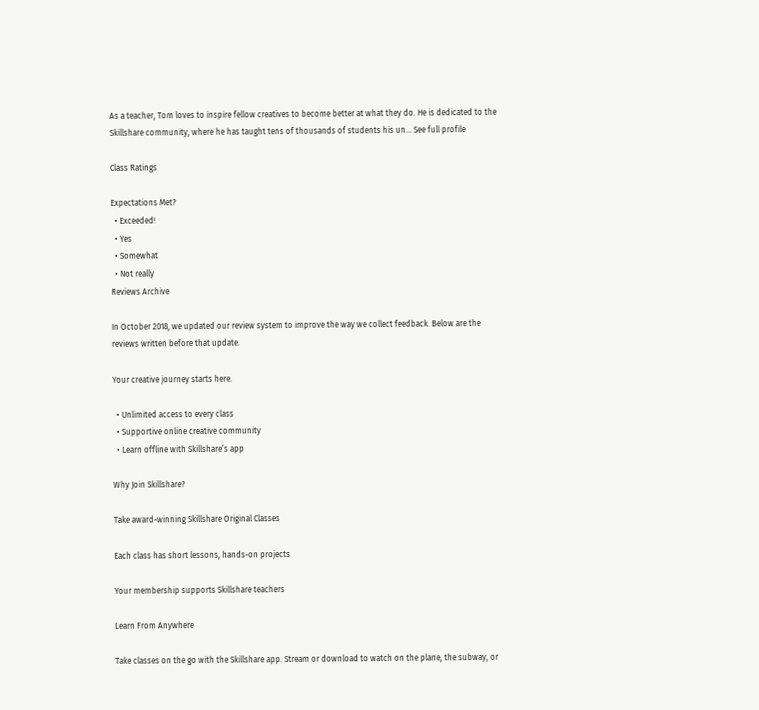As a teacher, Tom loves to inspire fellow creatives to become better at what they do. He is dedicated to the Skillshare community, where he has taught tens of thousands of students his un... See full profile

Class Ratings

Expectations Met?
  • Exceeded!
  • Yes
  • Somewhat
  • Not really
Reviews Archive

In October 2018, we updated our review system to improve the way we collect feedback. Below are the reviews written before that update.

Your creative journey starts here.

  • Unlimited access to every class
  • Supportive online creative community
  • Learn offline with Skillshare’s app

Why Join Skillshare?

Take award-winning Skillshare Original Classes

Each class has short lessons, hands-on projects

Your membership supports Skillshare teachers

Learn From Anywhere

Take classes on the go with the Skillshare app. Stream or download to watch on the plane, the subway, or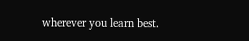wherever you learn best.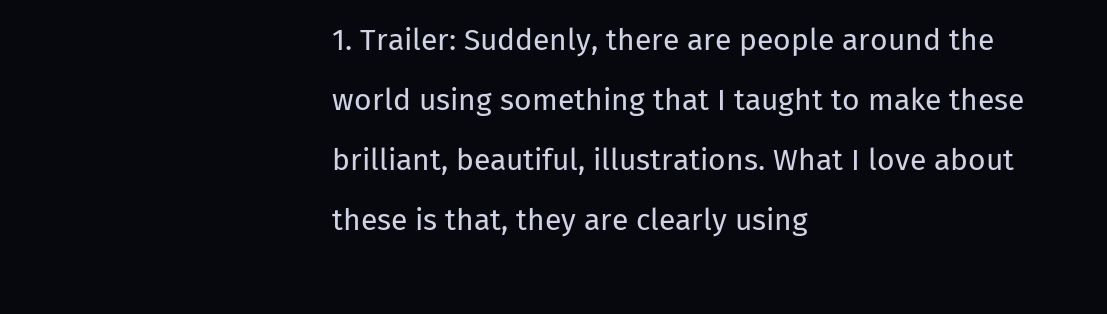1. Trailer: Suddenly, there are people around the world using something that I taught to make these brilliant, beautiful, illustrations. What I love about these is that, they are clearly using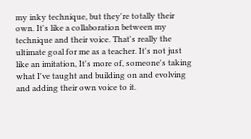my inky technique, but they're totally their own. It's like a collaboration between my technique and their voice. That's really the ultimate goal for me as a teacher. It's not just like an imitation, It's more of, someone's taking what I've taught and building on and evolving and adding their own voice to it.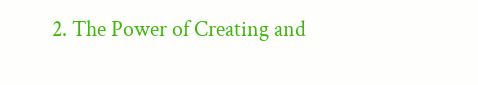2. The Power of Creating and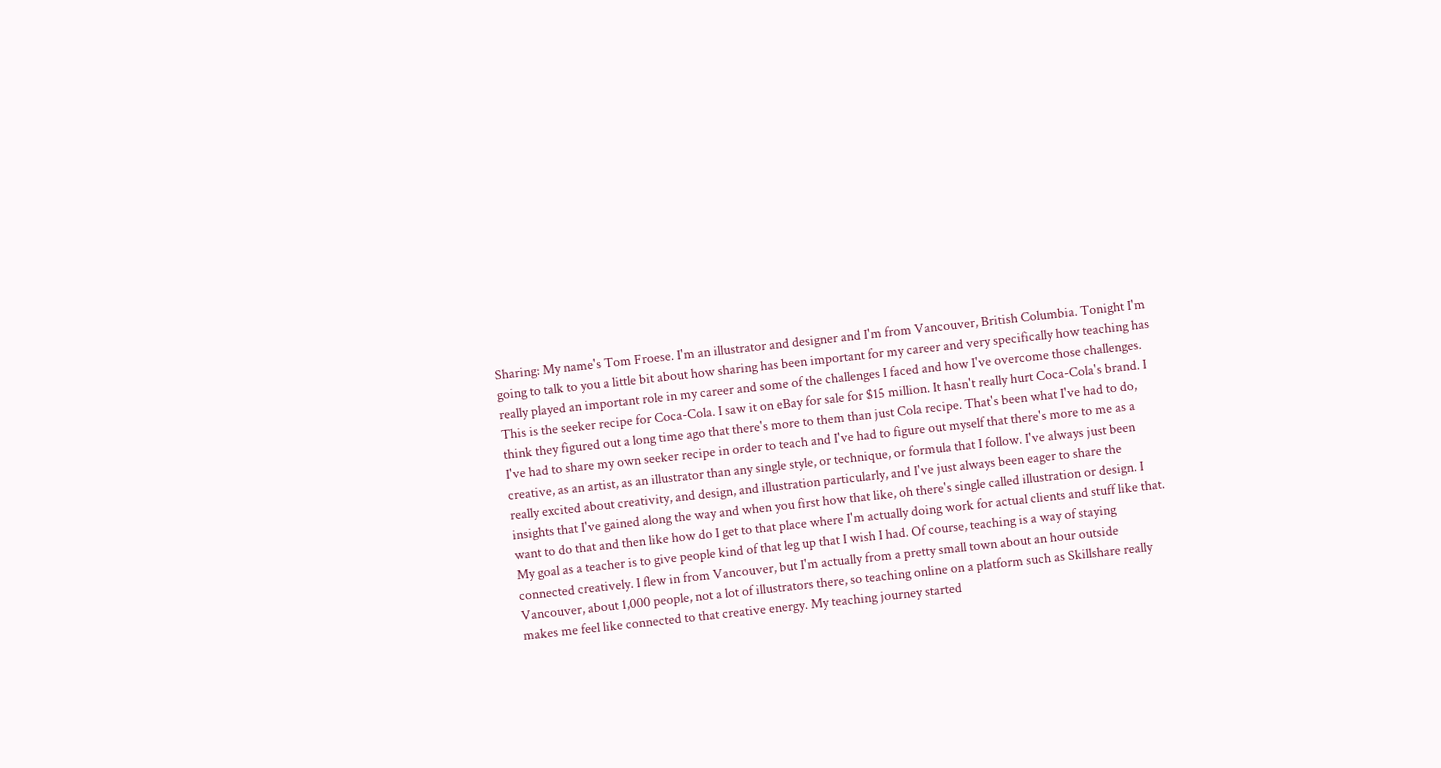Sharing: My name's Tom Froese. I'm an illustrator and designer and I'm from Vancouver, British Columbia. Tonight I'm going to talk to you a little bit about how sharing has been important for my career and very specifically how teaching has really played an important role in my career and some of the challenges I faced and how I've overcome those challenges. This is the seeker recipe for Coca-Cola. I saw it on eBay for sale for $15 million. It hasn't really hurt Coca-Cola's brand. I think they figured out a long time ago that there's more to them than just Cola recipe. That's been what I've had to do, I've had to share my own seeker recipe in order to teach and I've had to figure out myself that there's more to me as a creative, as an artist, as an illustrator than any single style, or technique, or formula that I follow. I've always just been really excited about creativity, and design, and illustration particularly, and I've just always been eager to share the insights that I've gained along the way and when you first how that like, oh there's single called illustration or design. I want to do that and then like how do I get to that place where I'm actually doing work for actual clients and stuff like that. My goal as a teacher is to give people kind of that leg up that I wish I had. Of course, teaching is a way of staying connected creatively. I flew in from Vancouver, but I'm actually from a pretty small town about an hour outside Vancouver, about 1,000 people, not a lot of illustrators there, so teaching online on a platform such as Skillshare really makes me feel like connected to that creative energy. My teaching journey started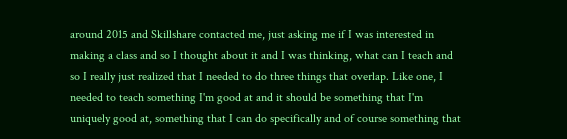around 2015 and Skillshare contacted me, just asking me if I was interested in making a class and so I thought about it and I was thinking, what can I teach and so I really just realized that I needed to do three things that overlap. Like one, I needed to teach something I'm good at and it should be something that I'm uniquely good at, something that I can do specifically and of course something that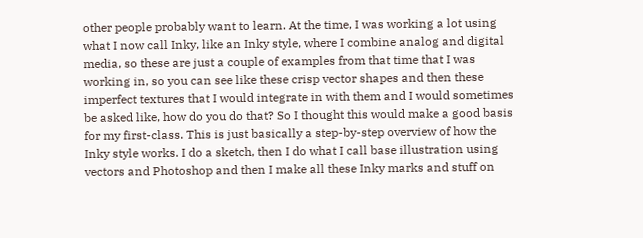other people probably want to learn. At the time, I was working a lot using what I now call Inky, like an Inky style, where I combine analog and digital media, so these are just a couple of examples from that time that I was working in, so you can see like these crisp vector shapes and then these imperfect textures that I would integrate in with them and I would sometimes be asked like, how do you do that? So I thought this would make a good basis for my first-class. This is just basically a step-by-step overview of how the Inky style works. I do a sketch, then I do what I call base illustration using vectors and Photoshop and then I make all these Inky marks and stuff on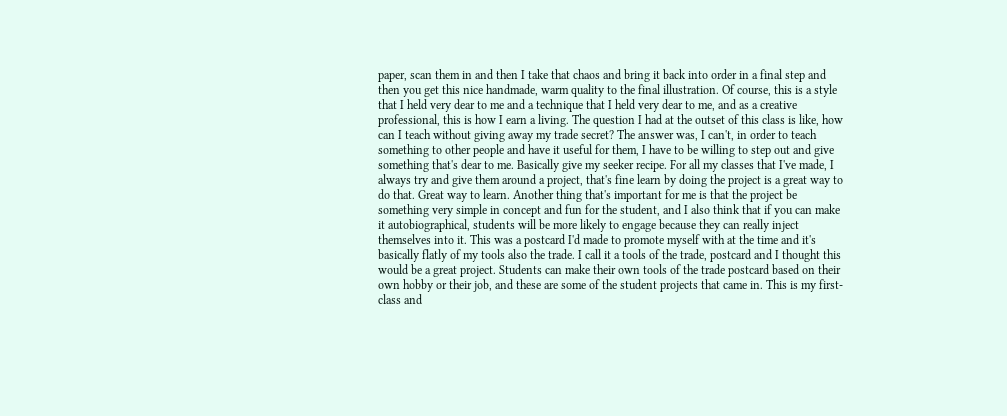paper, scan them in and then I take that chaos and bring it back into order in a final step and then you get this nice handmade, warm quality to the final illustration. Of course, this is a style that I held very dear to me and a technique that I held very dear to me, and as a creative professional, this is how I earn a living. The question I had at the outset of this class is like, how can I teach without giving away my trade secret? The answer was, I can't, in order to teach something to other people and have it useful for them, I have to be willing to step out and give something that's dear to me. Basically give my seeker recipe. For all my classes that I've made, I always try and give them around a project, that's fine learn by doing the project is a great way to do that. Great way to learn. Another thing that's important for me is that the project be something very simple in concept and fun for the student, and I also think that if you can make it autobiographical, students will be more likely to engage because they can really inject themselves into it. This was a postcard I'd made to promote myself with at the time and it's basically flatly of my tools also the trade. I call it a tools of the trade, postcard and I thought this would be a great project. Students can make their own tools of the trade postcard based on their own hobby or their job, and these are some of the student projects that came in. This is my first-class and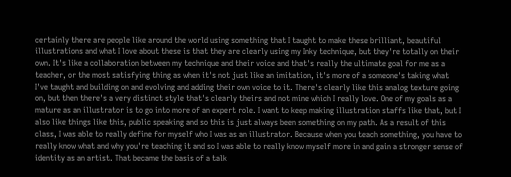certainly there are people like around the world using something that I taught to make these brilliant, beautiful illustrations and what I love about these is that they are clearly using my Inky technique, but they're totally on their own. It's like a collaboration between my technique and their voice and that's really the ultimate goal for me as a teacher, or the most satisfying thing as when it's not just like an imitation, it's more of a someone's taking what I've taught and building on and evolving and adding their own voice to it. There's clearly like this analog texture going on, but then there's a very distinct style that's clearly theirs and not mine which I really love. One of my goals as a mature as an illustrator is to go into more of an expert role. I want to keep making illustration staffs like that, but I also like things like this, public speaking and so this is just always been something on my path. As a result of this class, I was able to really define for myself who I was as an illustrator. Because when you teach something, you have to really know what and why you're teaching it and so I was able to really know myself more in and gain a stronger sense of identity as an artist. That became the basis of a talk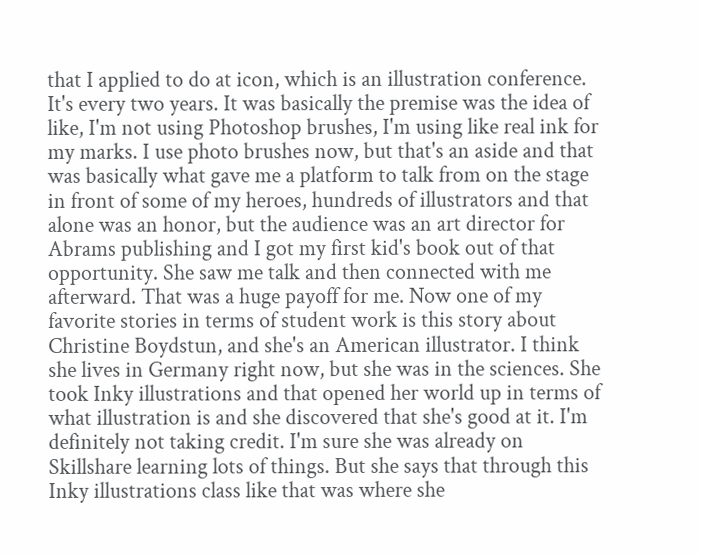that I applied to do at icon, which is an illustration conference. It's every two years. It was basically the premise was the idea of like, I'm not using Photoshop brushes, I'm using like real ink for my marks. I use photo brushes now, but that's an aside and that was basically what gave me a platform to talk from on the stage in front of some of my heroes, hundreds of illustrators and that alone was an honor, but the audience was an art director for Abrams publishing and I got my first kid's book out of that opportunity. She saw me talk and then connected with me afterward. That was a huge payoff for me. Now one of my favorite stories in terms of student work is this story about Christine Boydstun, and she's an American illustrator. I think she lives in Germany right now, but she was in the sciences. She took Inky illustrations and that opened her world up in terms of what illustration is and she discovered that she's good at it. I'm definitely not taking credit. I'm sure she was already on Skillshare learning lots of things. But she says that through this Inky illustrations class like that was where she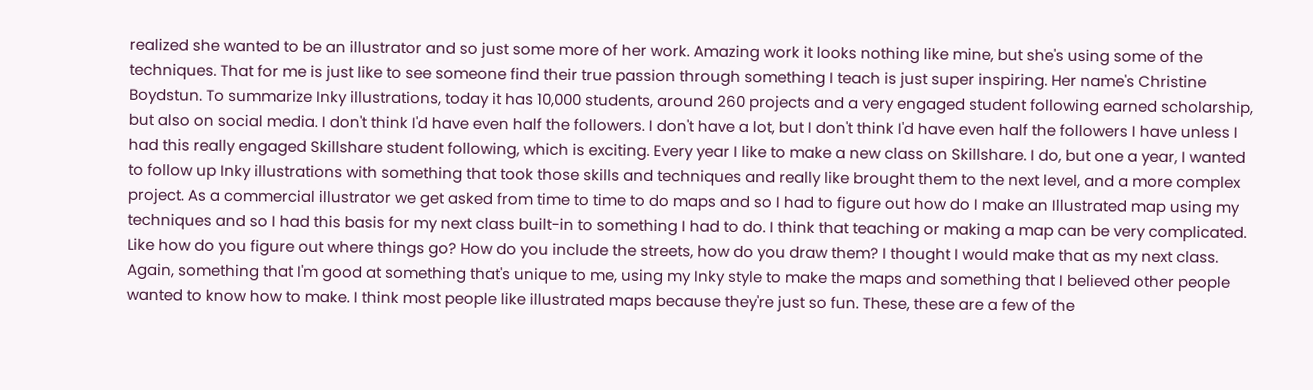realized she wanted to be an illustrator and so just some more of her work. Amazing work it looks nothing like mine, but she's using some of the techniques. That for me is just like to see someone find their true passion through something I teach is just super inspiring. Her name's Christine Boydstun. To summarize Inky illustrations, today it has 10,000 students, around 260 projects and a very engaged student following earned scholarship, but also on social media. I don't think I'd have even half the followers. I don't have a lot, but I don't think I'd have even half the followers I have unless I had this really engaged Skillshare student following, which is exciting. Every year I like to make a new class on Skillshare. I do, but one a year, I wanted to follow up Inky illustrations with something that took those skills and techniques and really like brought them to the next level, and a more complex project. As a commercial illustrator we get asked from time to time to do maps and so I had to figure out how do I make an Illustrated map using my techniques and so I had this basis for my next class built-in to something I had to do. I think that teaching or making a map can be very complicated. Like how do you figure out where things go? How do you include the streets, how do you draw them? I thought I would make that as my next class. Again, something that I'm good at something that's unique to me, using my Inky style to make the maps and something that I believed other people wanted to know how to make. I think most people like illustrated maps because they're just so fun. These, these are a few of the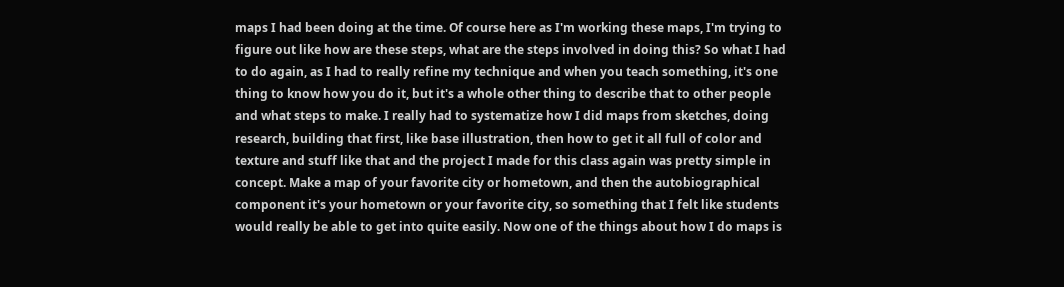maps I had been doing at the time. Of course here as I'm working these maps, I'm trying to figure out like how are these steps, what are the steps involved in doing this? So what I had to do again, as I had to really refine my technique and when you teach something, it's one thing to know how you do it, but it's a whole other thing to describe that to other people and what steps to make. I really had to systematize how I did maps from sketches, doing research, building that first, like base illustration, then how to get it all full of color and texture and stuff like that and the project I made for this class again was pretty simple in concept. Make a map of your favorite city or hometown, and then the autobiographical component it's your hometown or your favorite city, so something that I felt like students would really be able to get into quite easily. Now one of the things about how I do maps is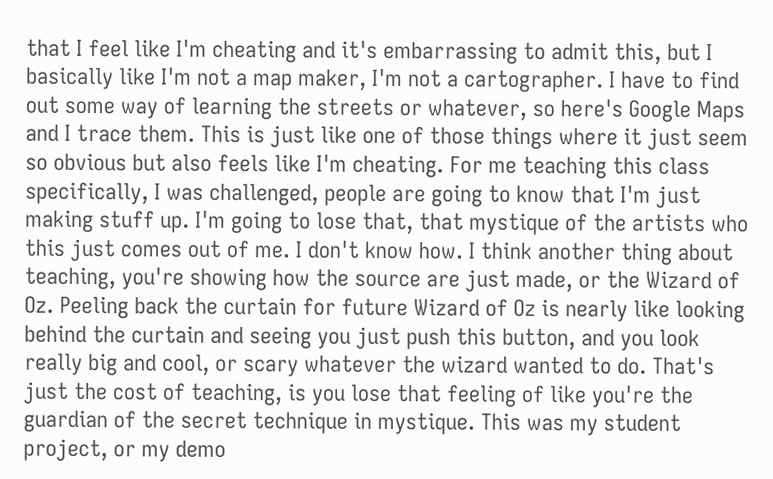that I feel like I'm cheating and it's embarrassing to admit this, but I basically like I'm not a map maker, I'm not a cartographer. I have to find out some way of learning the streets or whatever, so here's Google Maps and I trace them. This is just like one of those things where it just seem so obvious but also feels like I'm cheating. For me teaching this class specifically, I was challenged, people are going to know that I'm just making stuff up. I'm going to lose that, that mystique of the artists who this just comes out of me. I don't know how. I think another thing about teaching, you're showing how the source are just made, or the Wizard of Oz. Peeling back the curtain for future Wizard of Oz is nearly like looking behind the curtain and seeing you just push this button, and you look really big and cool, or scary whatever the wizard wanted to do. That's just the cost of teaching, is you lose that feeling of like you're the guardian of the secret technique in mystique. This was my student project, or my demo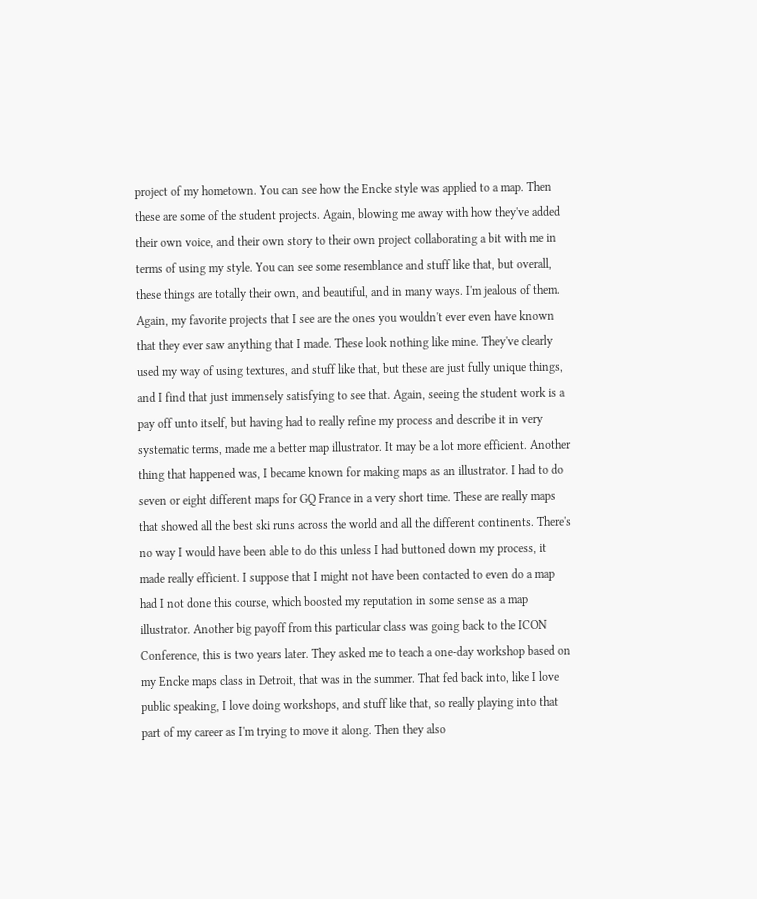project of my hometown. You can see how the Encke style was applied to a map. Then these are some of the student projects. Again, blowing me away with how they've added their own voice, and their own story to their own project collaborating a bit with me in terms of using my style. You can see some resemblance and stuff like that, but overall, these things are totally their own, and beautiful, and in many ways. I'm jealous of them. Again, my favorite projects that I see are the ones you wouldn't ever even have known that they ever saw anything that I made. These look nothing like mine. They've clearly used my way of using textures, and stuff like that, but these are just fully unique things, and I find that just immensely satisfying to see that. Again, seeing the student work is a pay off unto itself, but having had to really refine my process and describe it in very systematic terms, made me a better map illustrator. It may be a lot more efficient. Another thing that happened was, I became known for making maps as an illustrator. I had to do seven or eight different maps for GQ France in a very short time. These are really maps that showed all the best ski runs across the world and all the different continents. There's no way I would have been able to do this unless I had buttoned down my process, it made really efficient. I suppose that I might not have been contacted to even do a map had I not done this course, which boosted my reputation in some sense as a map illustrator. Another big payoff from this particular class was going back to the ICON Conference, this is two years later. They asked me to teach a one-day workshop based on my Encke maps class in Detroit, that was in the summer. That fed back into, like I love public speaking, I love doing workshops, and stuff like that, so really playing into that part of my career as I'm trying to move it along. Then they also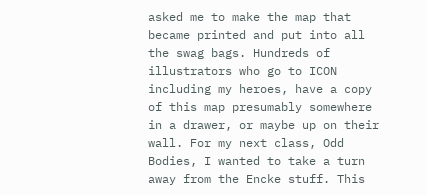asked me to make the map that became printed and put into all the swag bags. Hundreds of illustrators who go to ICON including my heroes, have a copy of this map presumably somewhere in a drawer, or maybe up on their wall. For my next class, Odd Bodies, I wanted to take a turn away from the Encke stuff. This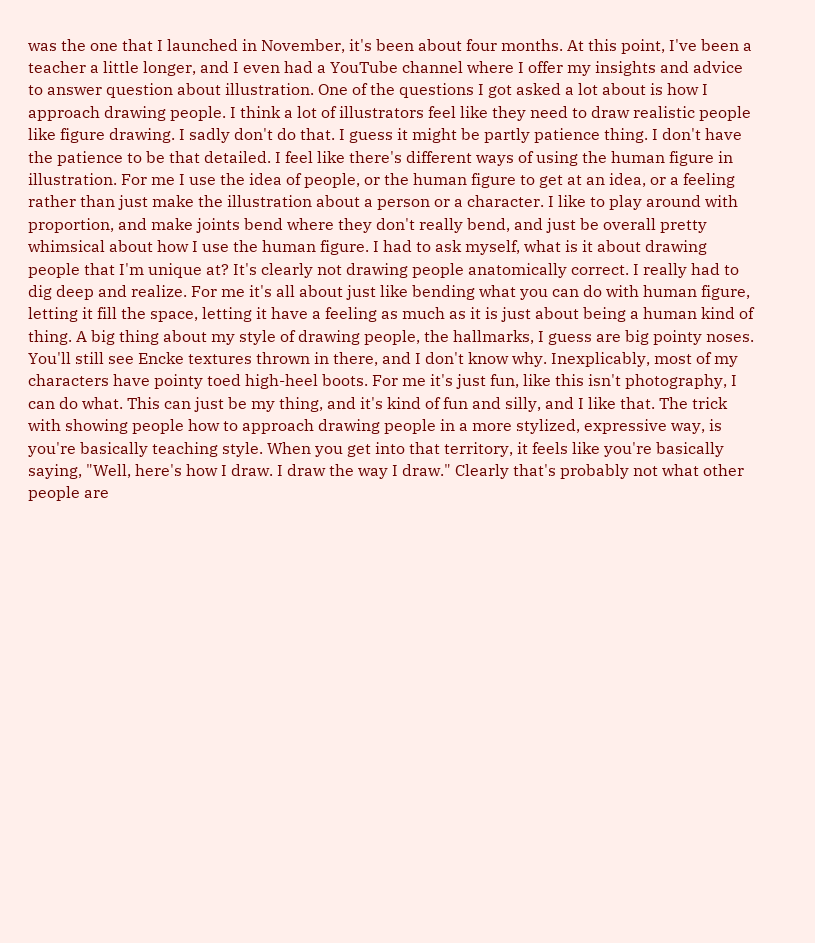was the one that I launched in November, it's been about four months. At this point, I've been a teacher a little longer, and I even had a YouTube channel where I offer my insights and advice to answer question about illustration. One of the questions I got asked a lot about is how I approach drawing people. I think a lot of illustrators feel like they need to draw realistic people like figure drawing. I sadly don't do that. I guess it might be partly patience thing. I don't have the patience to be that detailed. I feel like there's different ways of using the human figure in illustration. For me I use the idea of people, or the human figure to get at an idea, or a feeling rather than just make the illustration about a person or a character. I like to play around with proportion, and make joints bend where they don't really bend, and just be overall pretty whimsical about how I use the human figure. I had to ask myself, what is it about drawing people that I'm unique at? It's clearly not drawing people anatomically correct. I really had to dig deep and realize. For me it's all about just like bending what you can do with human figure, letting it fill the space, letting it have a feeling as much as it is just about being a human kind of thing. A big thing about my style of drawing people, the hallmarks, I guess are big pointy noses. You'll still see Encke textures thrown in there, and I don't know why. Inexplicably, most of my characters have pointy toed high-heel boots. For me it's just fun, like this isn't photography, I can do what. This can just be my thing, and it's kind of fun and silly, and I like that. The trick with showing people how to approach drawing people in a more stylized, expressive way, is you're basically teaching style. When you get into that territory, it feels like you're basically saying, "Well, here's how I draw. I draw the way I draw." Clearly that's probably not what other people are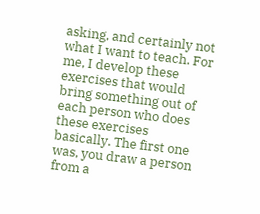asking, and certainly not what I want to teach. For me, I develop these exercises that would bring something out of each person who does these exercises basically. The first one was, you draw a person from a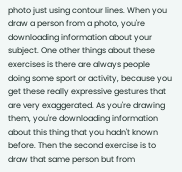photo just using contour lines. When you draw a person from a photo, you're downloading information about your subject. One other things about these exercises is there are always people doing some sport or activity, because you get these really expressive gestures that are very exaggerated. As you're drawing them, you're downloading information about this thing that you hadn't known before. Then the second exercise is to draw that same person but from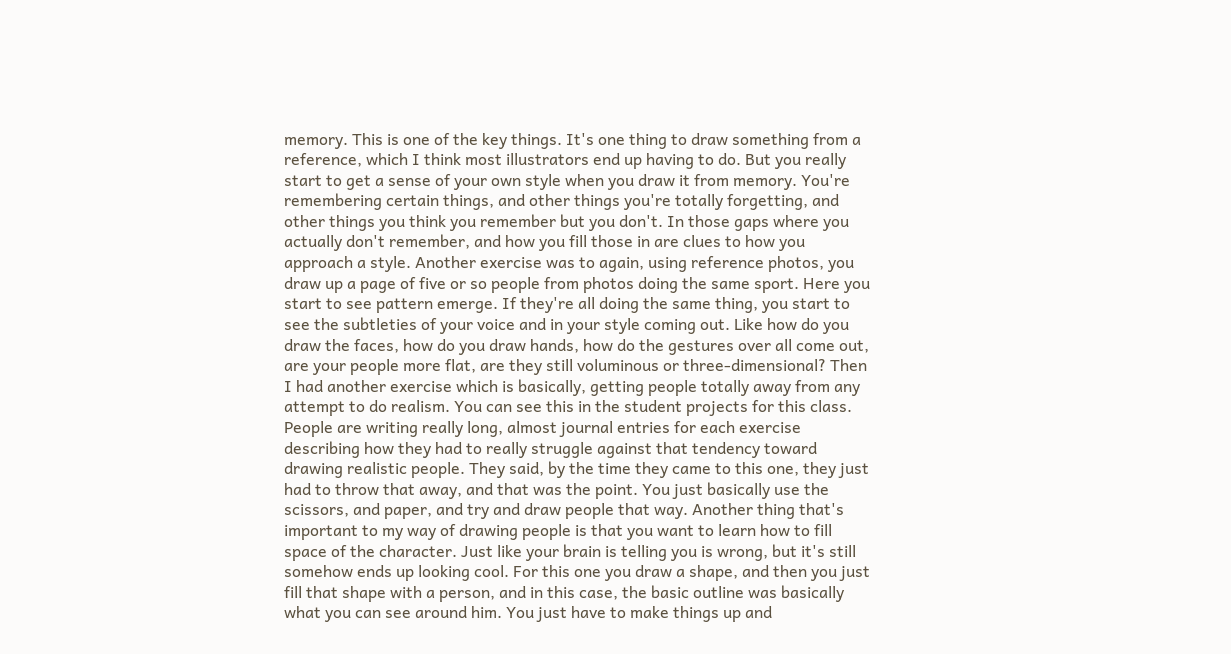memory. This is one of the key things. It's one thing to draw something from a reference, which I think most illustrators end up having to do. But you really start to get a sense of your own style when you draw it from memory. You're remembering certain things, and other things you're totally forgetting, and other things you think you remember but you don't. In those gaps where you actually don't remember, and how you fill those in are clues to how you approach a style. Another exercise was to again, using reference photos, you draw up a page of five or so people from photos doing the same sport. Here you start to see pattern emerge. If they're all doing the same thing, you start to see the subtleties of your voice and in your style coming out. Like how do you draw the faces, how do you draw hands, how do the gestures over all come out, are your people more flat, are they still voluminous or three-dimensional? Then I had another exercise which is basically, getting people totally away from any attempt to do realism. You can see this in the student projects for this class. People are writing really long, almost journal entries for each exercise describing how they had to really struggle against that tendency toward drawing realistic people. They said, by the time they came to this one, they just had to throw that away, and that was the point. You just basically use the scissors, and paper, and try and draw people that way. Another thing that's important to my way of drawing people is that you want to learn how to fill space of the character. Just like your brain is telling you is wrong, but it's still somehow ends up looking cool. For this one you draw a shape, and then you just fill that shape with a person, and in this case, the basic outline was basically what you can see around him. You just have to make things up and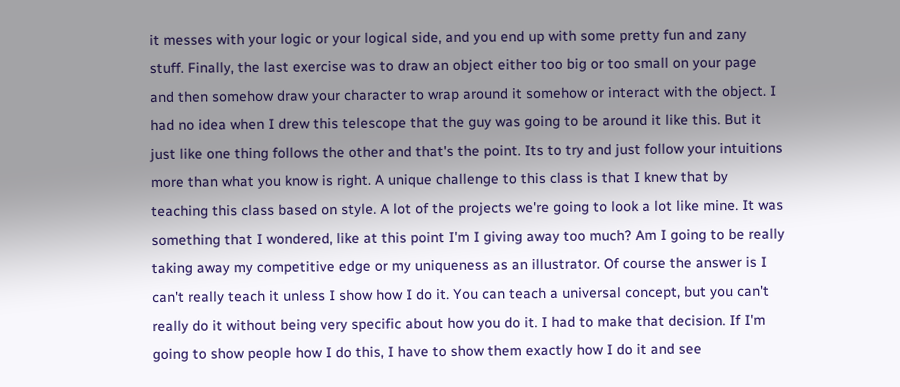it messes with your logic or your logical side, and you end up with some pretty fun and zany stuff. Finally, the last exercise was to draw an object either too big or too small on your page and then somehow draw your character to wrap around it somehow or interact with the object. I had no idea when I drew this telescope that the guy was going to be around it like this. But it just like one thing follows the other and that's the point. Its to try and just follow your intuitions more than what you know is right. A unique challenge to this class is that I knew that by teaching this class based on style. A lot of the projects we're going to look a lot like mine. It was something that I wondered, like at this point I'm I giving away too much? Am I going to be really taking away my competitive edge or my uniqueness as an illustrator. Of course the answer is I can't really teach it unless I show how I do it. You can teach a universal concept, but you can't really do it without being very specific about how you do it. I had to make that decision. If I'm going to show people how I do this, I have to show them exactly how I do it and see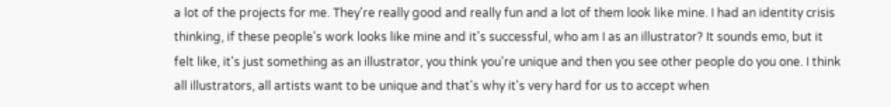a lot of the projects for me. They're really good and really fun and a lot of them look like mine. I had an identity crisis thinking, if these people's work looks like mine and it's successful, who am I as an illustrator? It sounds emo, but it felt like, it's just something as an illustrator, you think you're unique and then you see other people do you one. I think all illustrators, all artists want to be unique and that's why it's very hard for us to accept when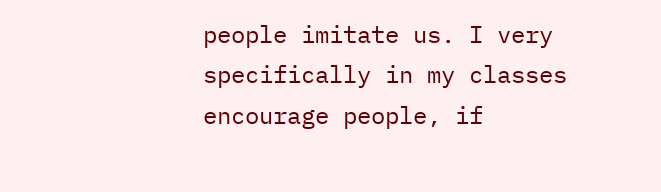people imitate us. I very specifically in my classes encourage people, if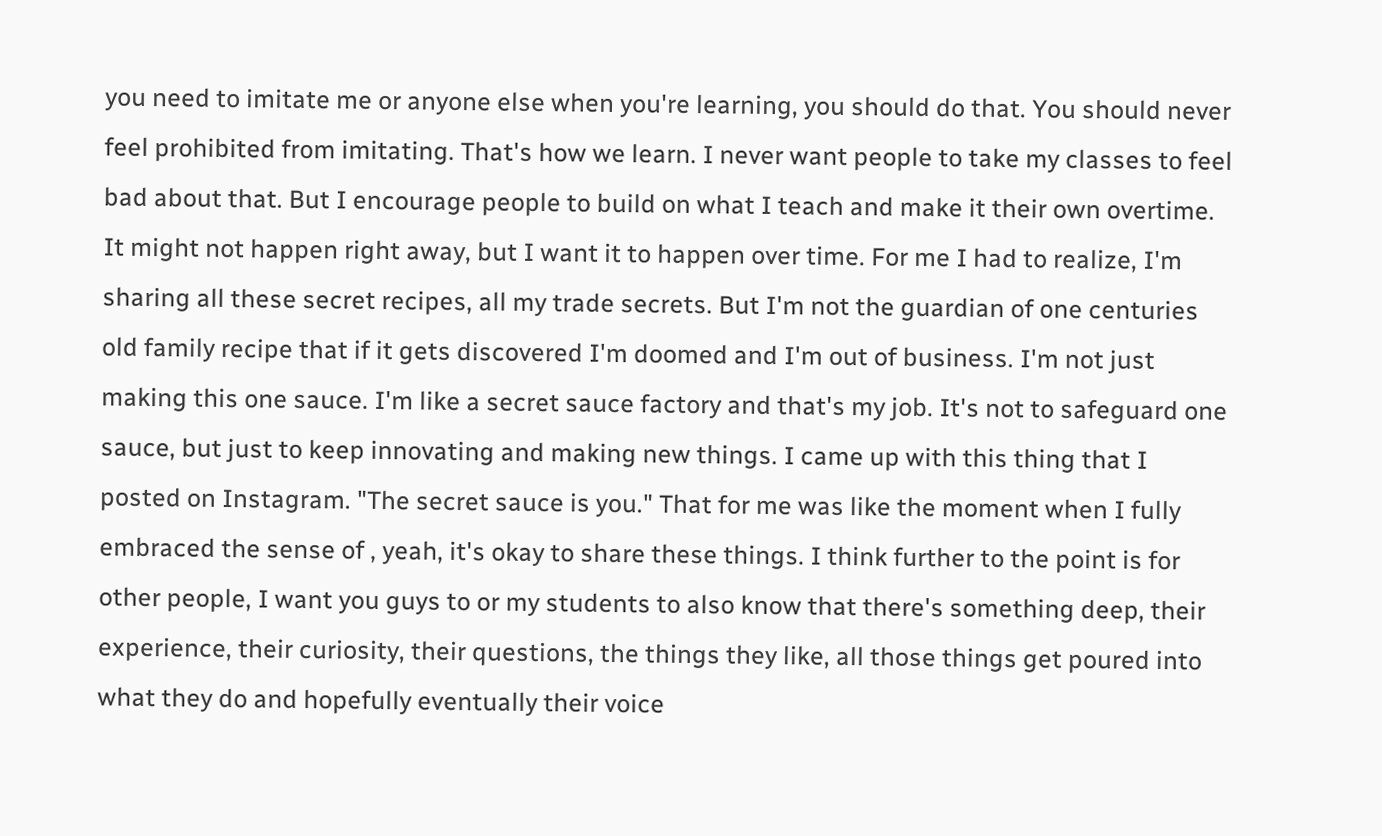you need to imitate me or anyone else when you're learning, you should do that. You should never feel prohibited from imitating. That's how we learn. I never want people to take my classes to feel bad about that. But I encourage people to build on what I teach and make it their own overtime. It might not happen right away, but I want it to happen over time. For me I had to realize, I'm sharing all these secret recipes, all my trade secrets. But I'm not the guardian of one centuries old family recipe that if it gets discovered I'm doomed and I'm out of business. I'm not just making this one sauce. I'm like a secret sauce factory and that's my job. It's not to safeguard one sauce, but just to keep innovating and making new things. I came up with this thing that I posted on Instagram. "The secret sauce is you." That for me was like the moment when I fully embraced the sense of , yeah, it's okay to share these things. I think further to the point is for other people, I want you guys to or my students to also know that there's something deep, their experience, their curiosity, their questions, the things they like, all those things get poured into what they do and hopefully eventually their voice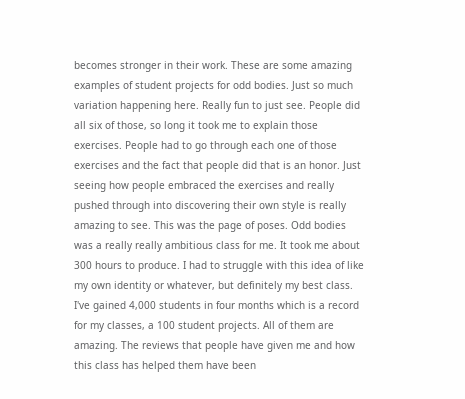becomes stronger in their work. These are some amazing examples of student projects for odd bodies. Just so much variation happening here. Really fun to just see. People did all six of those, so long it took me to explain those exercises. People had to go through each one of those exercises and the fact that people did that is an honor. Just seeing how people embraced the exercises and really pushed through into discovering their own style is really amazing to see. This was the page of poses. Odd bodies was a really really ambitious class for me. It took me about 300 hours to produce. I had to struggle with this idea of like my own identity or whatever, but definitely my best class. I've gained 4,000 students in four months which is a record for my classes, a 100 student projects. All of them are amazing. The reviews that people have given me and how this class has helped them have been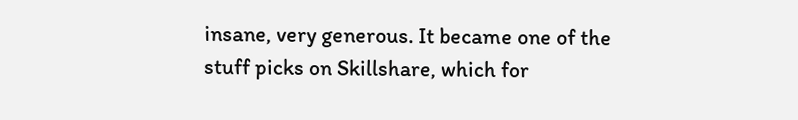insane, very generous. It became one of the stuff picks on Skillshare, which for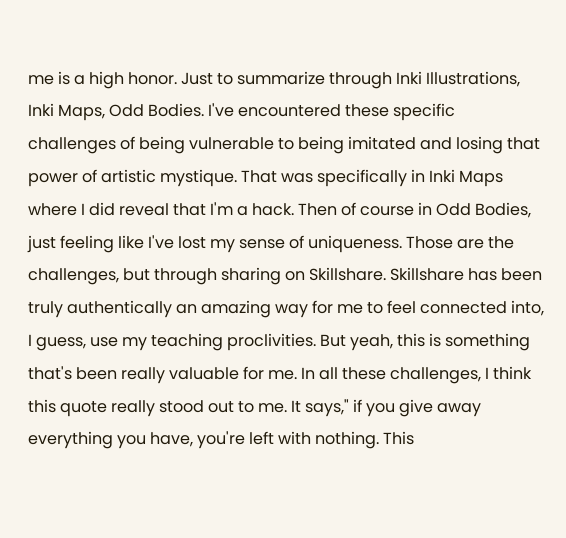me is a high honor. Just to summarize through Inki Illustrations, Inki Maps, Odd Bodies. I've encountered these specific challenges of being vulnerable to being imitated and losing that power of artistic mystique. That was specifically in Inki Maps where I did reveal that I'm a hack. Then of course in Odd Bodies, just feeling like I've lost my sense of uniqueness. Those are the challenges, but through sharing on Skillshare. Skillshare has been truly authentically an amazing way for me to feel connected into, I guess, use my teaching proclivities. But yeah, this is something that's been really valuable for me. In all these challenges, I think this quote really stood out to me. It says," if you give away everything you have, you're left with nothing. This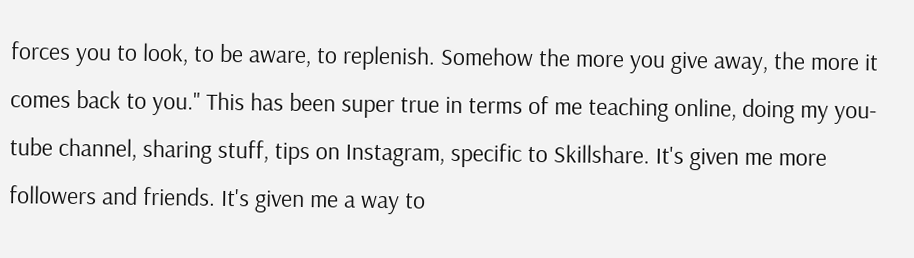forces you to look, to be aware, to replenish. Somehow the more you give away, the more it comes back to you." This has been super true in terms of me teaching online, doing my you-tube channel, sharing stuff, tips on Instagram, specific to Skillshare. It's given me more followers and friends. It's given me a way to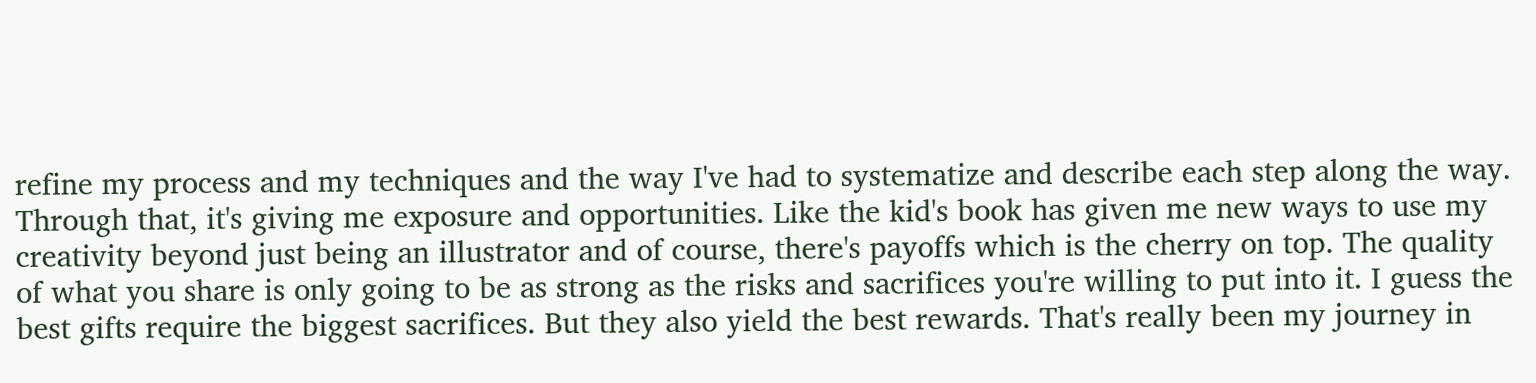refine my process and my techniques and the way I've had to systematize and describe each step along the way. Through that, it's giving me exposure and opportunities. Like the kid's book has given me new ways to use my creativity beyond just being an illustrator and of course, there's payoffs which is the cherry on top. The quality of what you share is only going to be as strong as the risks and sacrifices you're willing to put into it. I guess the best gifts require the biggest sacrifices. But they also yield the best rewards. That's really been my journey in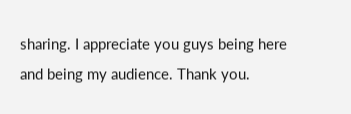sharing. I appreciate you guys being here and being my audience. Thank you.